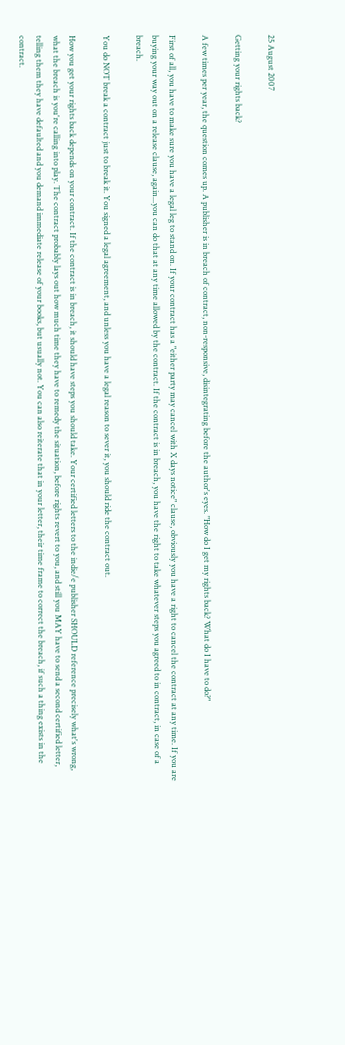25 August 2007

Getting your rights back?

A few times per year, the question comes up. A publisher is in breach of contract, non-responsive, disintegrating before the author's eyes. "How do I get my rights back? What do I have to do?"

First of all, you have to make sure you have a legal leg to stand on. If your contract has a "either party may cancel with X days notice" clause, obviously you have a right to cancel the contract at any time. If you are buying your way out on a release clause, again...you can do that at any time allowed by the contract. If the contract is in breach, you have the right to take whatever steps you agreed to in contract, in case of a breach.

You do NOT break a contract just to break it. You signed a legal agreement, and unless you have a legal reason to sever it, you should ride the contract out.

How you get your rights back depends on your contract. If the contract is in breach, it should have steps you should take. Your certified letters to the indie/e publisher SHOULD reference precisely what's wrong, what the breach is you're calling into play. The contract probably lays out how much time they have to remedy the situation, before rights revert to you, and still you MAY have to send a second certified letter, telling them they have defaulted and you demand immediate release of your books, but usually not. You can also reiterate that in your letter, their time frame to correct the breach, if such a thing exists in the contract.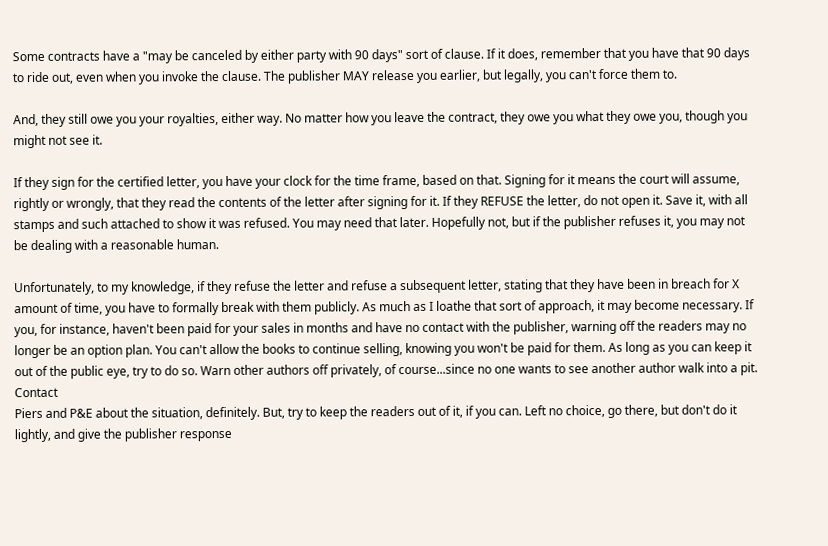Some contracts have a "may be canceled by either party with 90 days" sort of clause. If it does, remember that you have that 90 days to ride out, even when you invoke the clause. The publisher MAY release you earlier, but legally, you can't force them to.

And, they still owe you your royalties, either way. No matter how you leave the contract, they owe you what they owe you, though you might not see it.

If they sign for the certified letter, you have your clock for the time frame, based on that. Signing for it means the court will assume, rightly or wrongly, that they read the contents of the letter after signing for it. If they REFUSE the letter, do not open it. Save it, with all stamps and such attached to show it was refused. You may need that later. Hopefully not, but if the publisher refuses it, you may not be dealing with a reasonable human.

Unfortunately, to my knowledge, if they refuse the letter and refuse a subsequent letter, stating that they have been in breach for X amount of time, you have to formally break with them publicly. As much as I loathe that sort of approach, it may become necessary. If you, for instance, haven't been paid for your sales in months and have no contact with the publisher, warning off the readers may no longer be an option plan. You can't allow the books to continue selling, knowing you won't be paid for them. As long as you can keep it out of the public eye, try to do so. Warn other authors off privately, of course...since no one wants to see another author walk into a pit. Contact
Piers and P&E about the situation, definitely. But, try to keep the readers out of it, if you can. Left no choice, go there, but don't do it lightly, and give the publisher response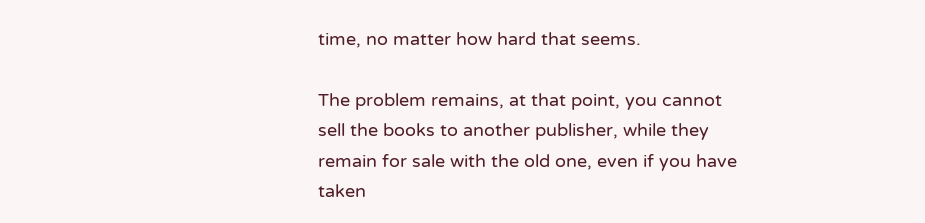time, no matter how hard that seems.

The problem remains, at that point, you cannot sell the books to another publisher, while they remain for sale with the old one, even if you have taken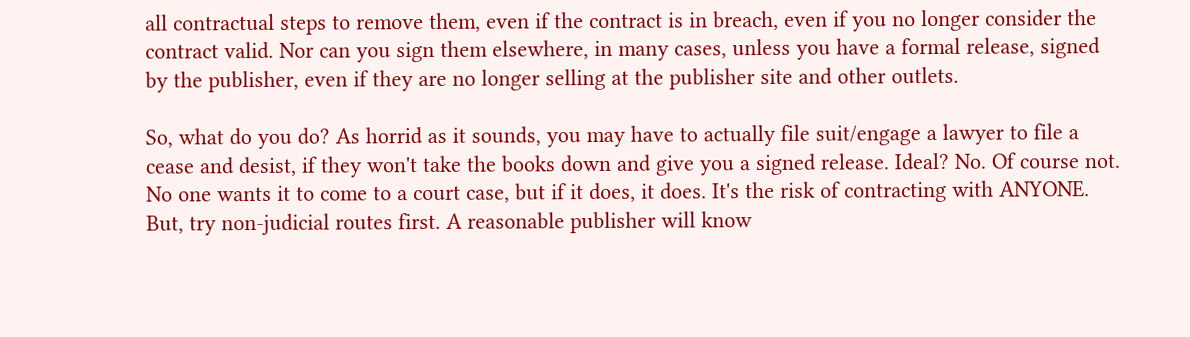all contractual steps to remove them, even if the contract is in breach, even if you no longer consider the contract valid. Nor can you sign them elsewhere, in many cases, unless you have a formal release, signed by the publisher, even if they are no longer selling at the publisher site and other outlets.

So, what do you do? As horrid as it sounds, you may have to actually file suit/engage a lawyer to file a cease and desist, if they won't take the books down and give you a signed release. Ideal? No. Of course not. No one wants it to come to a court case, but if it does, it does. It's the risk of contracting with ANYONE. But, try non-judicial routes first. A reasonable publisher will know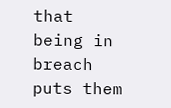that being in breach puts them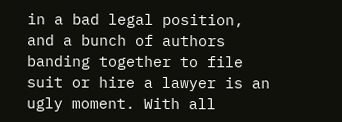in a bad legal position, and a bunch of authors banding together to file suit or hire a lawyer is an ugly moment. With all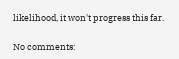likelihood, it won't progress this far.

No comments: